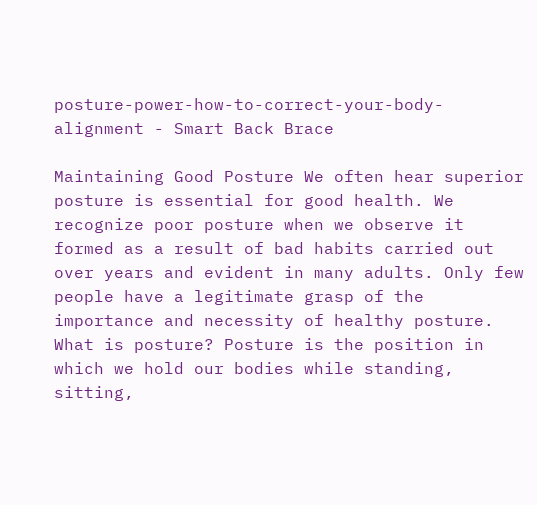posture-power-how-to-correct-your-body-alignment - Smart Back Brace

Maintaining Good Posture We often hear superior posture is essential for good health. We recognize poor posture when we observe it formed as a result of bad habits carried out over years and evident in many adults. Only few people have a legitimate grasp of the importance and necessity of healthy posture. What is posture? Posture is the position in which we hold our bodies while standing, sitting,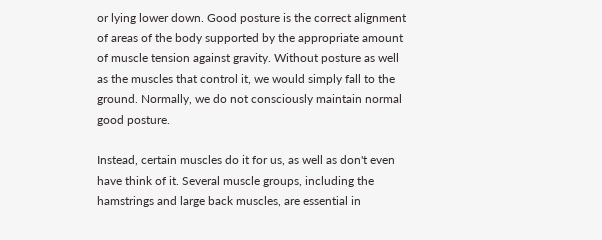or lying lower down. Good posture is the correct alignment of areas of the body supported by the appropriate amount of muscle tension against gravity. Without posture as well as the muscles that control it, we would simply fall to the ground. Normally, we do not consciously maintain normal good posture.

Instead, certain muscles do it for us, as well as don't even have think of it. Several muscle groups, including the hamstrings and large back muscles, are essential in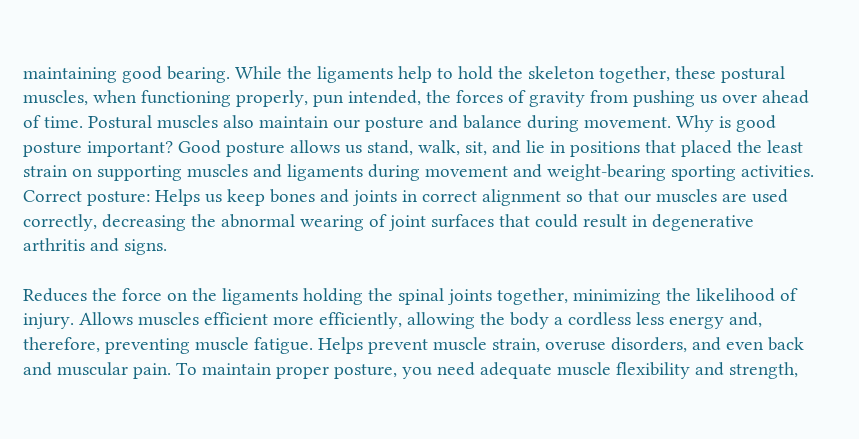maintaining good bearing. While the ligaments help to hold the skeleton together, these postural muscles, when functioning properly, pun intended, the forces of gravity from pushing us over ahead of time. Postural muscles also maintain our posture and balance during movement. Why is good posture important? Good posture allows us stand, walk, sit, and lie in positions that placed the least strain on supporting muscles and ligaments during movement and weight-bearing sporting activities. Correct posture: Helps us keep bones and joints in correct alignment so that our muscles are used correctly, decreasing the abnormal wearing of joint surfaces that could result in degenerative arthritis and signs.

Reduces the force on the ligaments holding the spinal joints together, minimizing the likelihood of injury. Allows muscles efficient more efficiently, allowing the body a cordless less energy and, therefore, preventing muscle fatigue. Helps prevent muscle strain, overuse disorders, and even back and muscular pain. To maintain proper posture, you need adequate muscle flexibility and strength,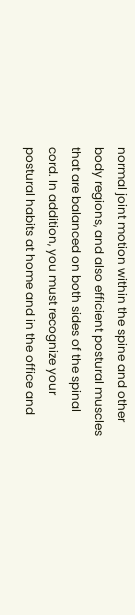normal joint motion within the spine and other body regions, and also efficient postural muscles that are balanced on both sides of the spinal cord. In addition, you must recognize your postural habits at home and in the office and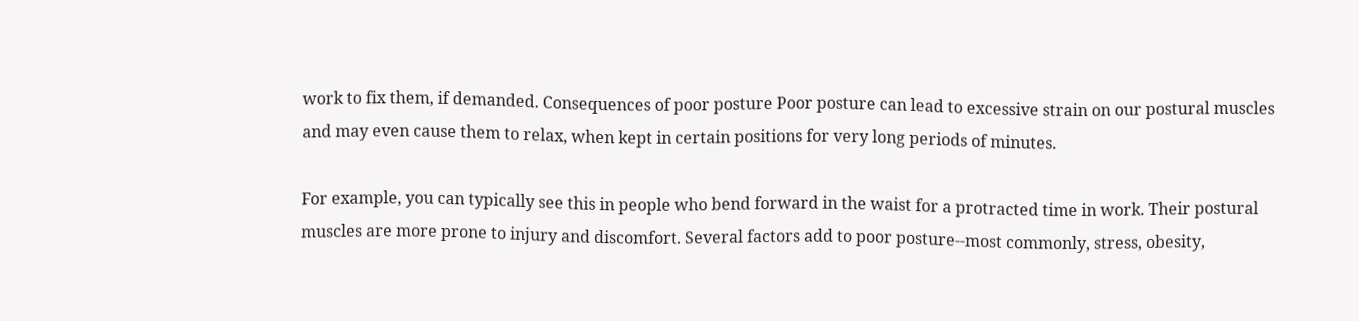work to fix them, if demanded. Consequences of poor posture Poor posture can lead to excessive strain on our postural muscles and may even cause them to relax, when kept in certain positions for very long periods of minutes.

For example, you can typically see this in people who bend forward in the waist for a protracted time in work. Their postural muscles are more prone to injury and discomfort. Several factors add to poor posture--most commonly, stress, obesity,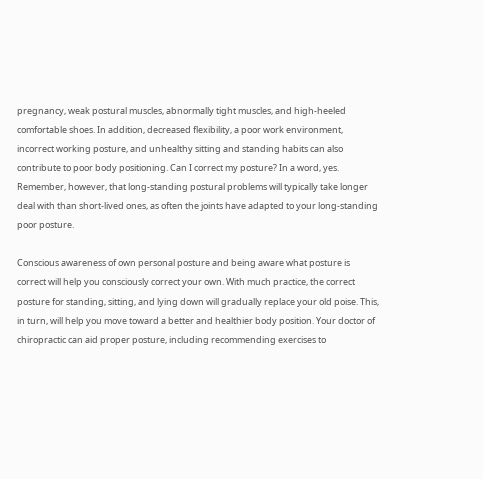pregnancy, weak postural muscles, abnormally tight muscles, and high-heeled comfortable shoes. In addition, decreased flexibility, a poor work environment, incorrect working posture, and unhealthy sitting and standing habits can also contribute to poor body positioning. Can I correct my posture? In a word, yes. Remember, however, that long-standing postural problems will typically take longer deal with than short-lived ones, as often the joints have adapted to your long-standing poor posture.

Conscious awareness of own personal posture and being aware what posture is correct will help you consciously correct your own. With much practice, the correct posture for standing, sitting, and lying down will gradually replace your old poise. This, in turn, will help you move toward a better and healthier body position. Your doctor of chiropractic can aid proper posture, including recommending exercises to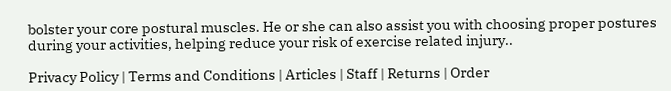bolster your core postural muscles. He or she can also assist you with choosing proper postures during your activities, helping reduce your risk of exercise related injury..

Privacy Policy | Terms and Conditions | Articles | Staff | Returns | Order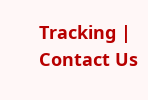Tracking | Contact Us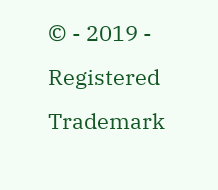© - 2019 - Registered Trademark